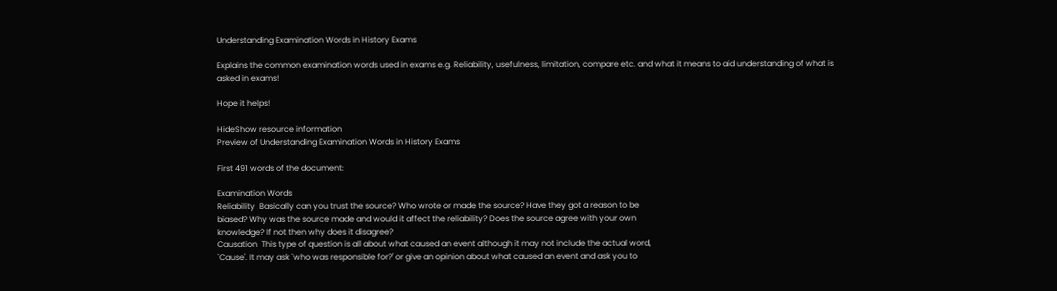Understanding Examination Words in History Exams

Explains the common examination words used in exams e.g. Reliability, usefulness, limitation, compare etc. and what it means to aid understanding of what is asked in exams!

Hope it helps!

HideShow resource information
Preview of Understanding Examination Words in History Exams

First 491 words of the document:

Examination Words
Reliability  Basically can you trust the source? Who wrote or made the source? Have they got a reason to be
biased? Why was the source made and would it affect the reliability? Does the source agree with your own
knowledge? If not then why does it disagree?
Causation  This type of question is all about what caused an event although it may not include the actual word,
`Cause'. It may ask `who was responsible for?' or give an opinion about what caused an event and ask you to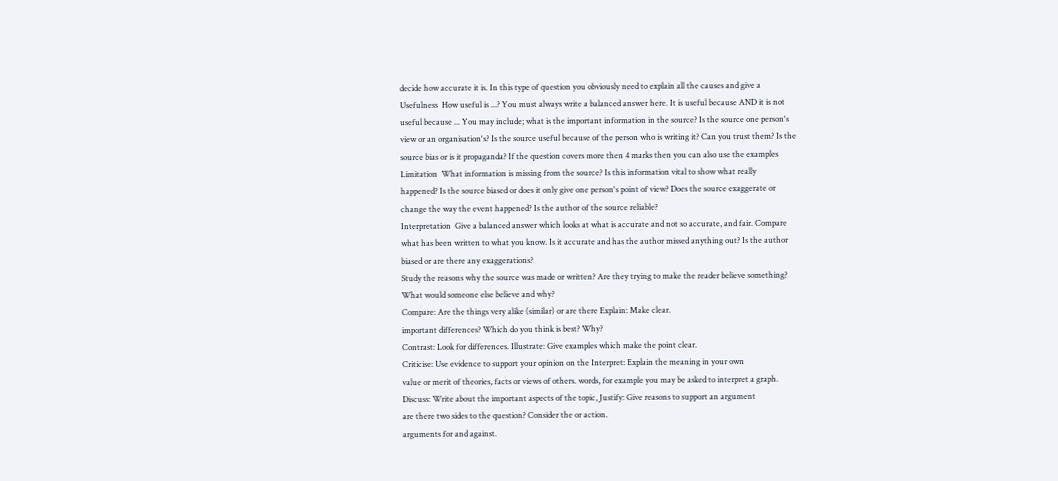decide how accurate it is. In this type of question you obviously need to explain all the causes and give a
Usefulness  How useful is ...? You must always write a balanced answer here. It is useful because AND it is not
useful because ... You may include; what is the important information in the source? Is the source one person's
view or an organisation's? Is the source useful because of the person who is writing it? Can you trust them? Is the
source bias or is it propaganda? If the question covers more then 4 marks then you can also use the examples
Limitation  What information is missing from the source? Is this information vital to show what really
happened? Is the source biased or does it only give one person's point of view? Does the source exaggerate or
change the way the event happened? Is the author of the source reliable?
Interpretation  Give a balanced answer which looks at what is accurate and not so accurate, and fair. Compare
what has been written to what you know. Is it accurate and has the author missed anything out? Is the author
biased or are there any exaggerations?
Study the reasons why the source was made or written? Are they trying to make the reader believe something?
What would someone else believe and why?
Compare: Are the things very alike (similar) or are there Explain: Make clear.
important differences? Which do you think is best? Why?
Contrast: Look for differences. Illustrate: Give examples which make the point clear.
Criticise: Use evidence to support your opinion on the Interpret: Explain the meaning in your own
value or merit of theories, facts or views of others. words, for example you may be asked to interpret a graph.
Discuss: Write about the important aspects of the topic, Justify: Give reasons to support an argument
are there two sides to the question? Consider the or action.
arguments for and against.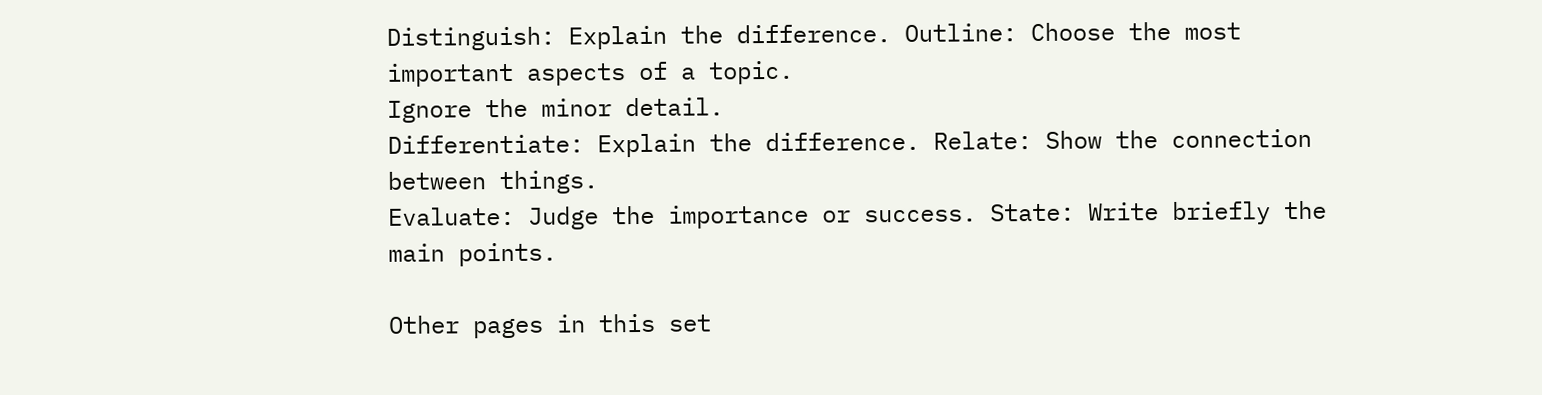Distinguish: Explain the difference. Outline: Choose the most important aspects of a topic.
Ignore the minor detail.
Differentiate: Explain the difference. Relate: Show the connection between things.
Evaluate: Judge the importance or success. State: Write briefly the main points.

Other pages in this set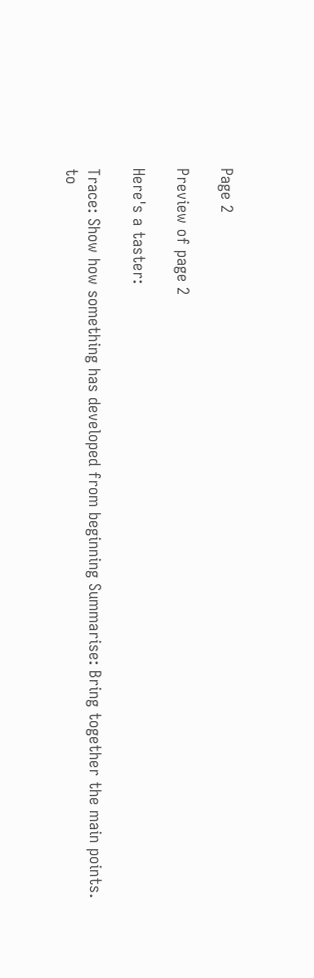Page 2

Preview of page 2

Here's a taster:

Trace: Show how something has developed from beginning Summarise: Bring together the main points.
to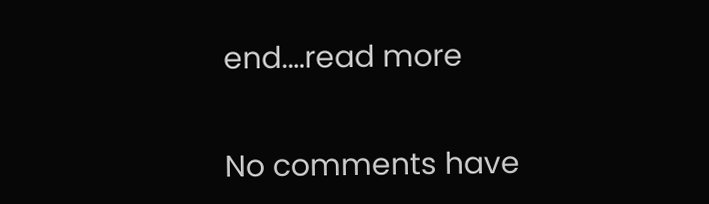end.…read more


No comments have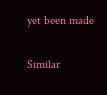yet been made

Similar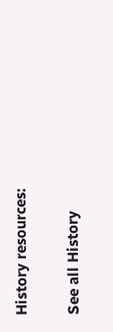History resources:

See all History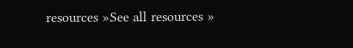resources »See all resources »